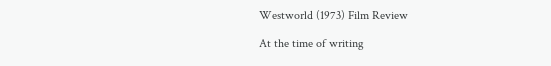Westworld (1973) Film Review

At the time of writing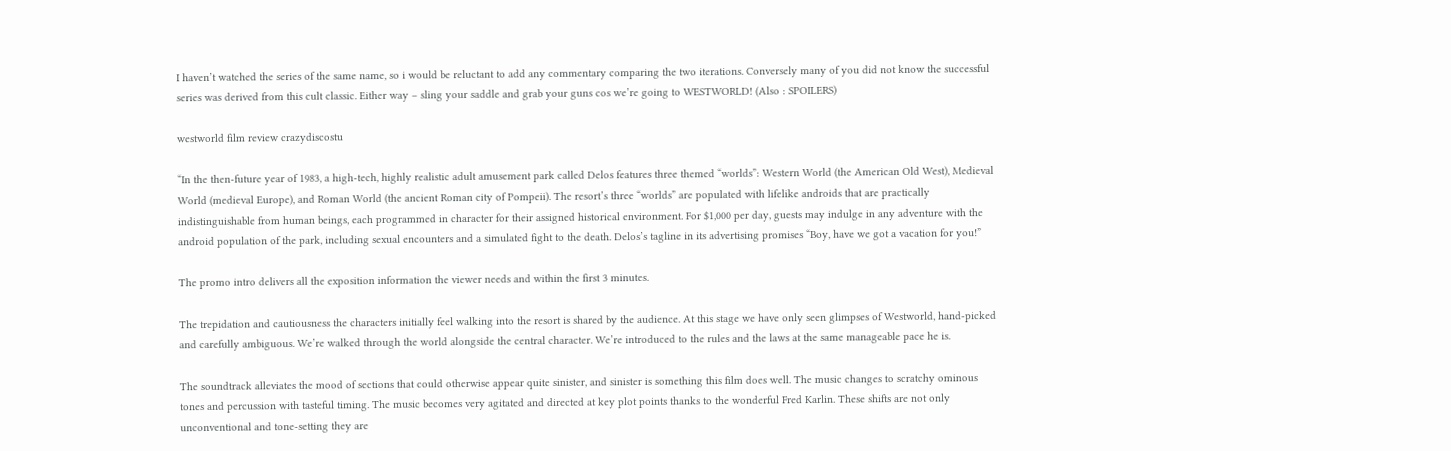I haven’t watched the series of the same name, so i would be reluctant to add any commentary comparing the two iterations. Conversely many of you did not know the successful series was derived from this cult classic. Either way – sling your saddle and grab your guns cos we’re going to WESTWORLD! (Also : SPOILERS)

westworld film review crazydiscostu

“In the then-future year of 1983, a high-tech, highly realistic adult amusement park called Delos features three themed “worlds”: Western World (the American Old West), Medieval World (medieval Europe), and Roman World (the ancient Roman city of Pompeii). The resort’s three “worlds” are populated with lifelike androids that are practically indistinguishable from human beings, each programmed in character for their assigned historical environment. For $1,000 per day, guests may indulge in any adventure with the android population of the park, including sexual encounters and a simulated fight to the death. Delos’s tagline in its advertising promises “Boy, have we got a vacation for you!”

The promo intro delivers all the exposition information the viewer needs and within the first 3 minutes.

The trepidation and cautiousness the characters initially feel walking into the resort is shared by the audience. At this stage we have only seen glimpses of Westworld, hand-picked and carefully ambiguous. We’re walked through the world alongside the central character. We’re introduced to the rules and the laws at the same manageable pace he is.

The soundtrack alleviates the mood of sections that could otherwise appear quite sinister, and sinister is something this film does well. The music changes to scratchy ominous tones and percussion with tasteful timing. The music becomes very agitated and directed at key plot points thanks to the wonderful Fred Karlin. These shifts are not only unconventional and tone-setting they are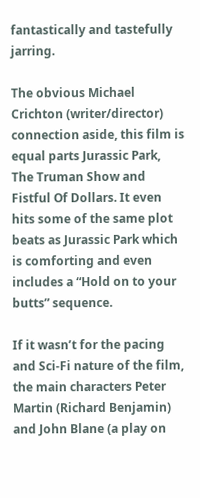fantastically and tastefully jarring.

The obvious Michael Crichton (writer/director) connection aside, this film is equal parts Jurassic Park, The Truman Show and Fistful Of Dollars. It even hits some of the same plot beats as Jurassic Park which is comforting and even includes a “Hold on to your butts” sequence.

If it wasn’t for the pacing and Sci-Fi nature of the film, the main characters Peter Martin (Richard Benjamin) and John Blane (a play on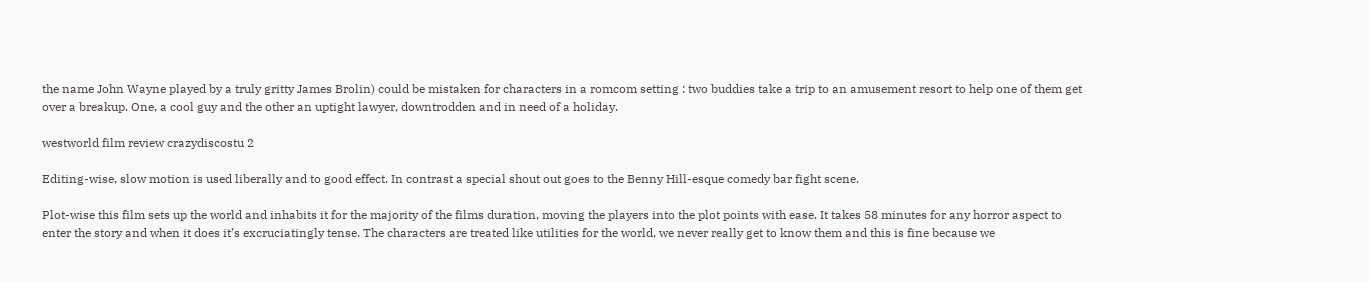the name John Wayne played by a truly gritty James Brolin) could be mistaken for characters in a romcom setting : two buddies take a trip to an amusement resort to help one of them get over a breakup. One, a cool guy and the other an uptight lawyer, downtrodden and in need of a holiday.

westworld film review crazydiscostu 2

Editing-wise, slow motion is used liberally and to good effect. In contrast a special shout out goes to the Benny Hill-esque comedy bar fight scene.

Plot-wise this film sets up the world and inhabits it for the majority of the films duration, moving the players into the plot points with ease. It takes 58 minutes for any horror aspect to enter the story and when it does it’s excruciatingly tense. The characters are treated like utilities for the world, we never really get to know them and this is fine because we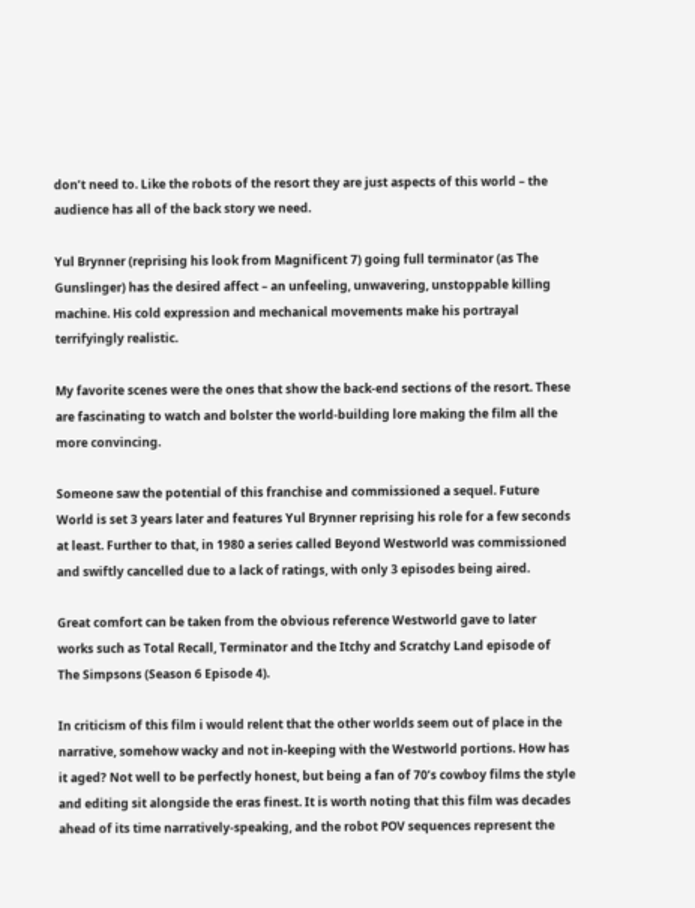don’t need to. Like the robots of the resort they are just aspects of this world – the audience has all of the back story we need.

Yul Brynner (reprising his look from Magnificent 7) going full terminator (as The Gunslinger) has the desired affect – an unfeeling, unwavering, unstoppable killing machine. His cold expression and mechanical movements make his portrayal terrifyingly realistic.

My favorite scenes were the ones that show the back-end sections of the resort. These are fascinating to watch and bolster the world-building lore making the film all the more convincing.

Someone saw the potential of this franchise and commissioned a sequel. Future World is set 3 years later and features Yul Brynner reprising his role for a few seconds at least. Further to that, in 1980 a series called Beyond Westworld was commissioned and swiftly cancelled due to a lack of ratings, with only 3 episodes being aired.

Great comfort can be taken from the obvious reference Westworld gave to later works such as Total Recall, Terminator and the Itchy and Scratchy Land episode of The Simpsons (Season 6 Episode 4).

In criticism of this film i would relent that the other worlds seem out of place in the narrative, somehow wacky and not in-keeping with the Westworld portions. How has it aged? Not well to be perfectly honest, but being a fan of 70’s cowboy films the style and editing sit alongside the eras finest. It is worth noting that this film was decades ahead of its time narratively-speaking, and the robot POV sequences represent the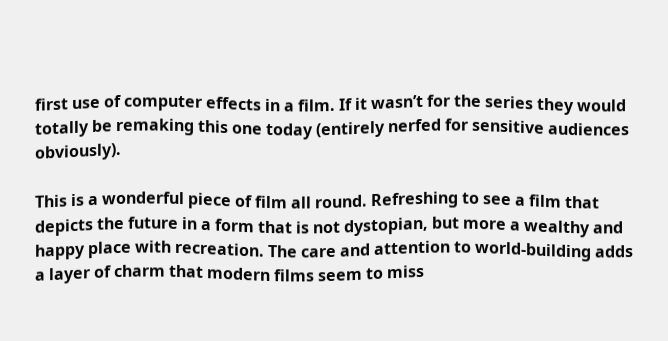first use of computer effects in a film. If it wasn’t for the series they would totally be remaking this one today (entirely nerfed for sensitive audiences obviously).

This is a wonderful piece of film all round. Refreshing to see a film that depicts the future in a form that is not dystopian, but more a wealthy and happy place with recreation. The care and attention to world-building adds a layer of charm that modern films seem to miss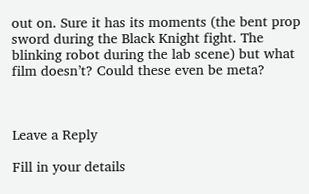out on. Sure it has its moments (the bent prop sword during the Black Knight fight. The blinking robot during the lab scene) but what film doesn’t? Could these even be meta?



Leave a Reply

Fill in your details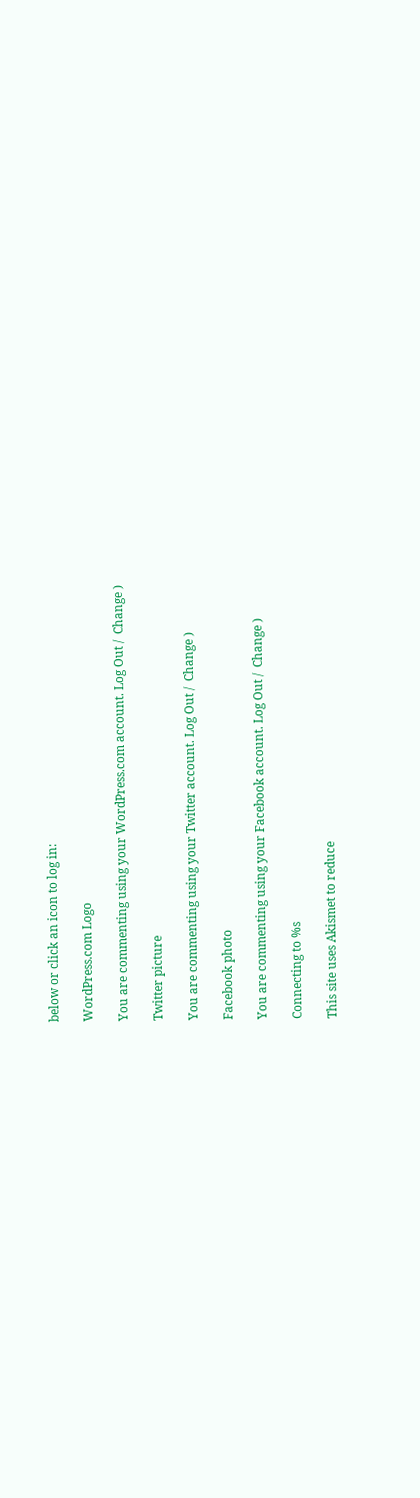below or click an icon to log in:

WordPress.com Logo

You are commenting using your WordPress.com account. Log Out /  Change )

Twitter picture

You are commenting using your Twitter account. Log Out /  Change )

Facebook photo

You are commenting using your Facebook account. Log Out /  Change )

Connecting to %s

This site uses Akismet to reduce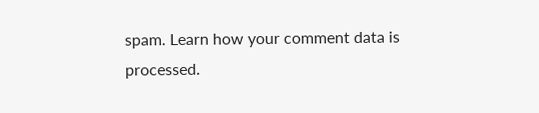spam. Learn how your comment data is processed.